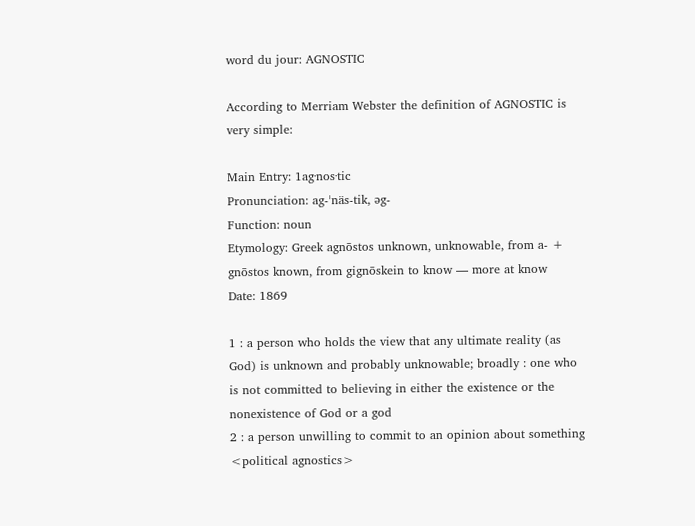word du jour: AGNOSTIC

According to Merriam Webster the definition of AGNOSTIC is very simple:

Main Entry: 1ag·nos·tic
Pronunciation: ag-ˈnäs-tik, əg-
Function: noun
Etymology: Greek agnōstos unknown, unknowable, from a- + gnōstos known, from gignōskein to know — more at know
Date: 1869

1 : a person who holds the view that any ultimate reality (as God) is unknown and probably unknowable; broadly : one who is not committed to believing in either the existence or the nonexistence of God or a god
2 : a person unwilling to commit to an opinion about something <political agnostics>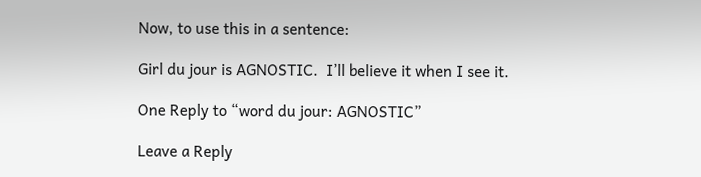Now, to use this in a sentence:

Girl du jour is AGNOSTIC.  I’ll believe it when I see it.

One Reply to “word du jour: AGNOSTIC”

Leave a Reply